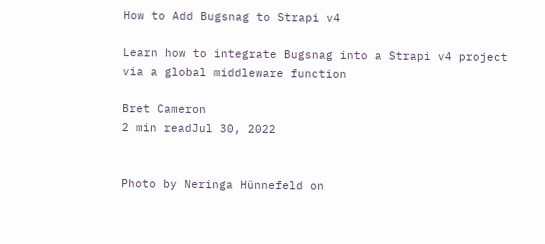How to Add Bugsnag to Strapi v4

Learn how to integrate Bugsnag into a Strapi v4 project via a global middleware function

Bret Cameron
2 min readJul 30, 2022


Photo by Neringa Hünnefeld on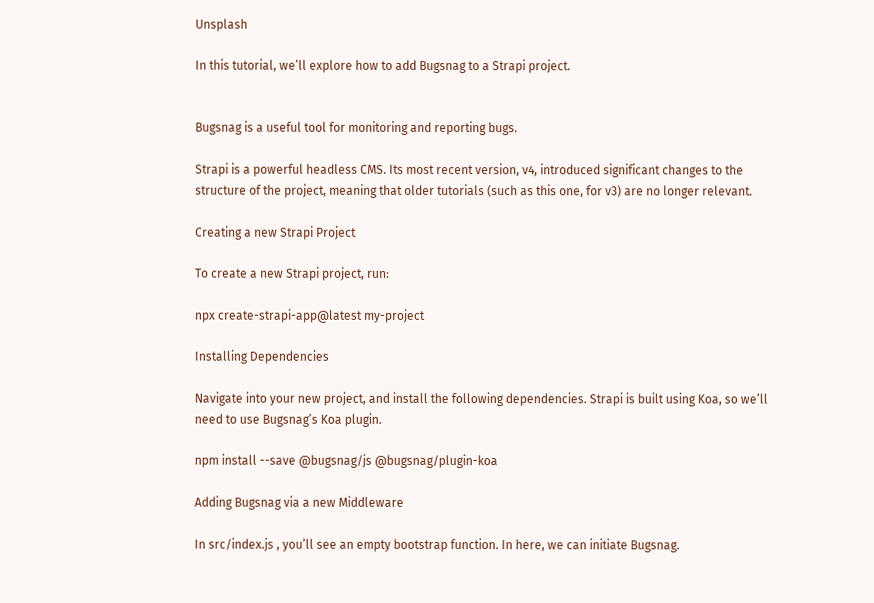Unsplash

In this tutorial, we’ll explore how to add Bugsnag to a Strapi project.


Bugsnag is a useful tool for monitoring and reporting bugs.

Strapi is a powerful headless CMS. Its most recent version, v4, introduced significant changes to the structure of the project, meaning that older tutorials (such as this one, for v3) are no longer relevant.

Creating a new Strapi Project

To create a new Strapi project, run:

npx create-strapi-app@latest my-project

Installing Dependencies

Navigate into your new project, and install the following dependencies. Strapi is built using Koa, so we’ll need to use Bugsnag’s Koa plugin.

npm install --save @bugsnag/js @bugsnag/plugin-koa

Adding Bugsnag via a new Middleware

In src/index.js , you’ll see an empty bootstrap function. In here, we can initiate Bugsnag.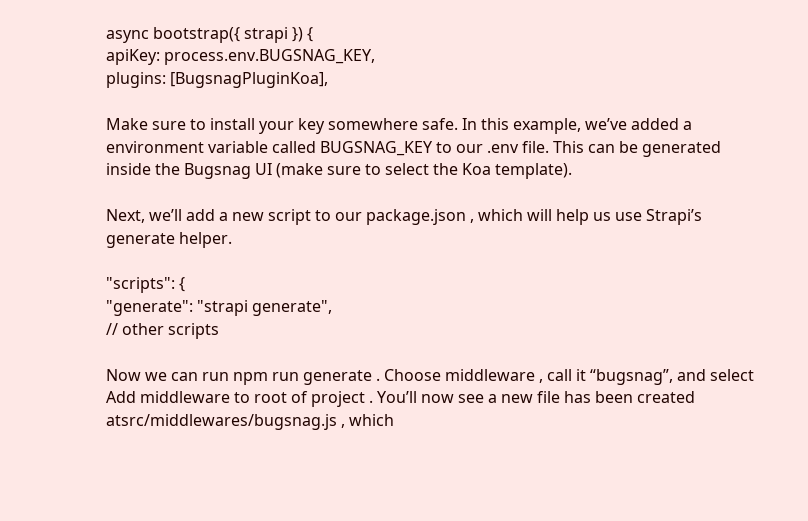async bootstrap({ strapi }) {
apiKey: process.env.BUGSNAG_KEY,
plugins: [BugsnagPluginKoa],

Make sure to install your key somewhere safe. In this example, we’ve added a environment variable called BUGSNAG_KEY to our .env file. This can be generated inside the Bugsnag UI (make sure to select the Koa template).

Next, we’ll add a new script to our package.json , which will help us use Strapi’s generate helper.

"scripts": {
"generate": "strapi generate",
// other scripts

Now we can run npm run generate . Choose middleware , call it “bugsnag”, and select Add middleware to root of project . You’ll now see a new file has been created atsrc/middlewares/bugsnag.js , which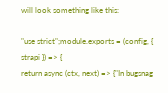will look something like this:

"use strict";module.exports = (config, { strapi }) => {
return async (ctx, next) => {"In bugsnag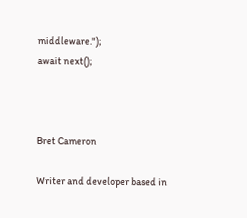middleware.");
await next();



Bret Cameron

Writer and developer based in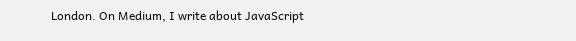London. On Medium, I write about JavaScript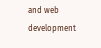and web development